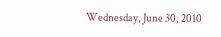Wednesday, June 30, 2010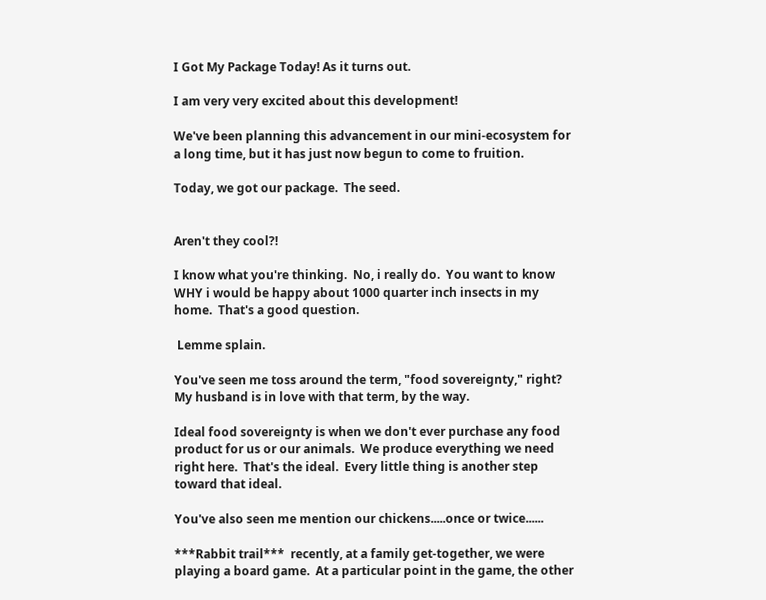I Got My Package Today! As it turns out.

I am very very excited about this development!

We've been planning this advancement in our mini-ecosystem for a long time, but it has just now begun to come to fruition.

Today, we got our package.  The seed.


Aren't they cool?!

I know what you're thinking.  No, i really do.  You want to know WHY i would be happy about 1000 quarter inch insects in my home.  That's a good question.

 Lemme splain.

You've seen me toss around the term, "food sovereignty," right?  My husband is in love with that term, by the way.

Ideal food sovereignty is when we don't ever purchase any food product for us or our animals.  We produce everything we need right here.  That's the ideal.  Every little thing is another step toward that ideal.

You've also seen me mention our chickens.....once or twice......

***Rabbit trail***  recently, at a family get-together, we were playing a board game.  At a particular point in the game, the other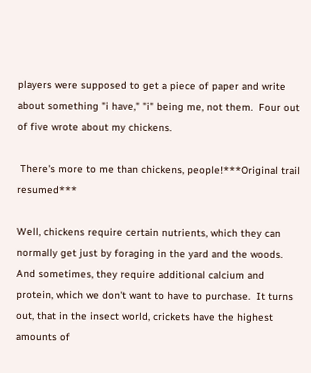players were supposed to get a piece of paper and write about something "i have," "i" being me, not them.  Four out of five wrote about my chickens.

 There's more to me than chickens, people!***Original trail resumed***

Well, chickens require certain nutrients, which they can normally get just by foraging in the yard and the woods.  And sometimes, they require additional calcium and protein, which we don't want to have to purchase.  It turns out, that in the insect world, crickets have the highest amounts of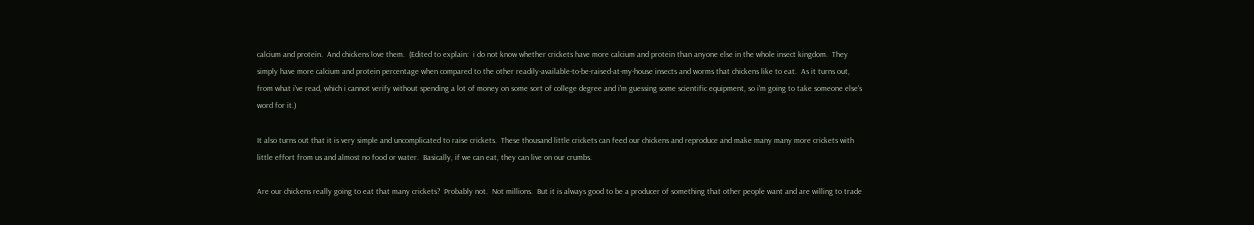calcium and protein.  And chickens love them.  (Edited to explain:  i do not know whether crickets have more calcium and protein than anyone else in the whole insect kingdom.  They simply have more calcium and protein percentage when compared to the other readily-available-to-be-raised-at-my-house insects and worms that chickens like to eat.  As it turns out, from what i've read, which i cannot verify without spending a lot of money on some sort of college degree and i'm guessing some scientific equipment, so i'm going to take someone else's word for it.)

It also turns out that it is very simple and uncomplicated to raise crickets.  These thousand little crickets can feed our chickens and reproduce and make many many more crickets with little effort from us and almost no food or water.  Basically, if we can eat, they can live on our crumbs.

Are our chickens really going to eat that many crickets?  Probably not.  Not millions.  But it is always good to be a producer of something that other people want and are willing to trade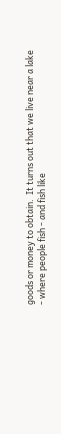goods or money to obtain.  It turns out that we live near a lake - where people fish - and fish like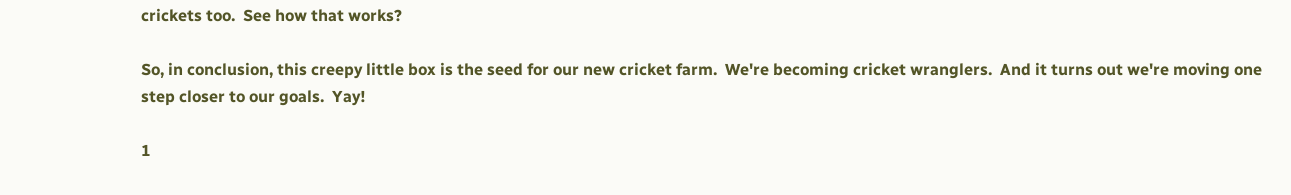crickets too.  See how that works?

So, in conclusion, this creepy little box is the seed for our new cricket farm.  We're becoming cricket wranglers.  And it turns out we're moving one step closer to our goals.  Yay!

1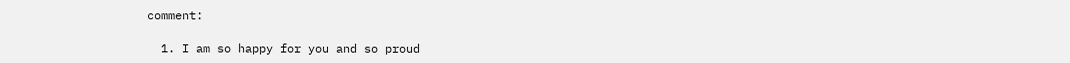comment:

  1. I am so happy for you and so proud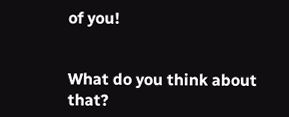of you!


What do you think about that?